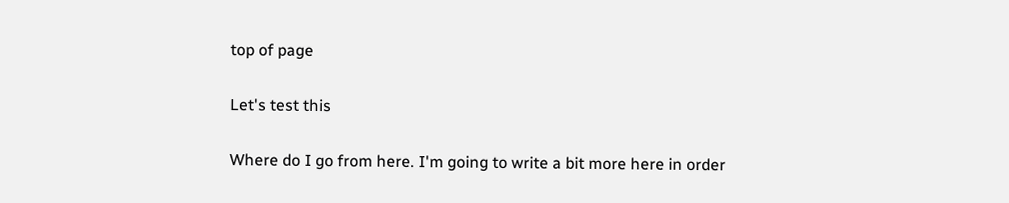top of page

Let's test this

Where do I go from here. I'm going to write a bit more here in order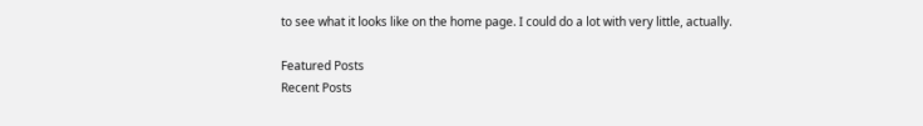to see what it looks like on the home page. I could do a lot with very little, actually.

Featured Posts
Recent Posts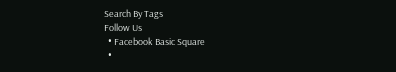Search By Tags
Follow Us
  • Facebook Basic Square
  •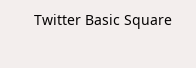Twitter Basic Square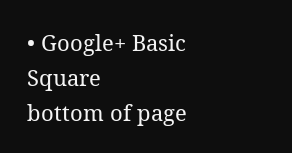• Google+ Basic Square
bottom of page